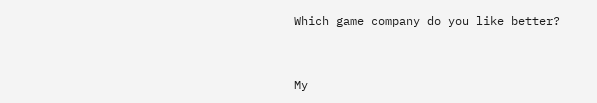Which game company do you like better?


My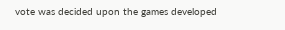vote was decided upon the games developed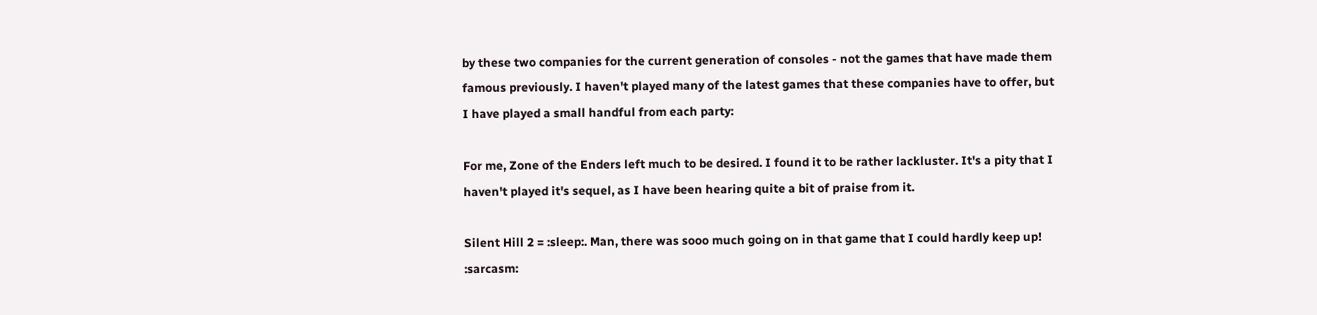by these two companies for the current generation of consoles - not the games that have made them famous previously. I haven't played many of the latest games that these companies have to offer, but I have played a small handful from each party:

For me, Zone of the Enders left much to be desired. I found it to be rather lackluster. It's a pity that I haven't played it's sequel, as I have been hearing quite a bit of praise from it.

Silent Hill 2 = :sleep:. Man, there was sooo much going on in that game that I could hardly keep up! :sarcasm: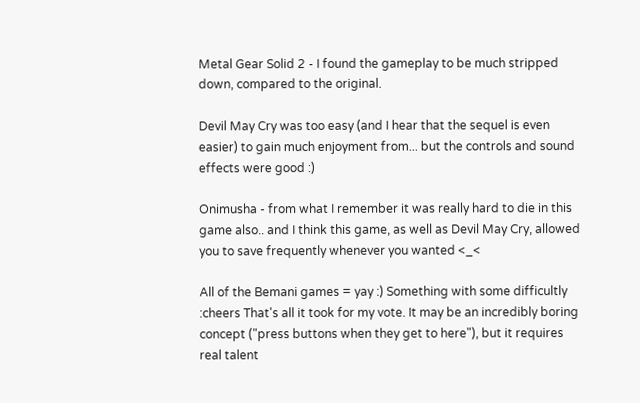Metal Gear Solid 2 - I found the gameplay to be much stripped down, compared to the original.

Devil May Cry was too easy (and I hear that the sequel is even easier) to gain much enjoyment from... but the controls and sound effects were good :)

Onimusha - from what I remember it was really hard to die in this game also.. and I think this game, as well as Devil May Cry, allowed you to save frequently whenever you wanted <_<

All of the Bemani games = yay :) Something with some difficultly :cheers That's all it took for my vote. It may be an incredibly boring concept ("press buttons when they get to here"), but it requires real talent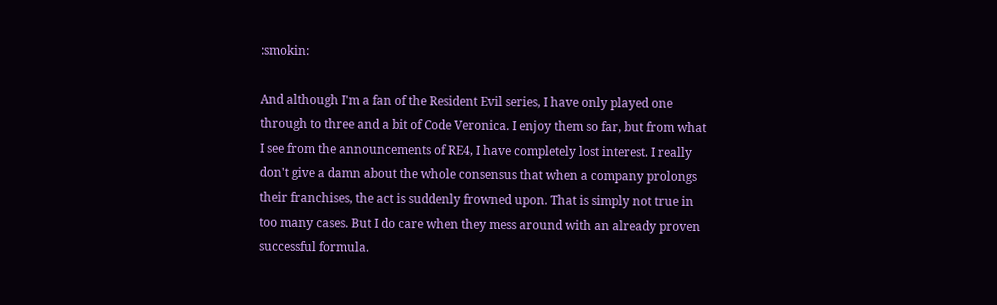:smokin:

And although I'm a fan of the Resident Evil series, I have only played one through to three and a bit of Code Veronica. I enjoy them so far, but from what I see from the announcements of RE4, I have completely lost interest. I really don't give a damn about the whole consensus that when a company prolongs their franchises, the act is suddenly frowned upon. That is simply not true in too many cases. But I do care when they mess around with an already proven successful formula.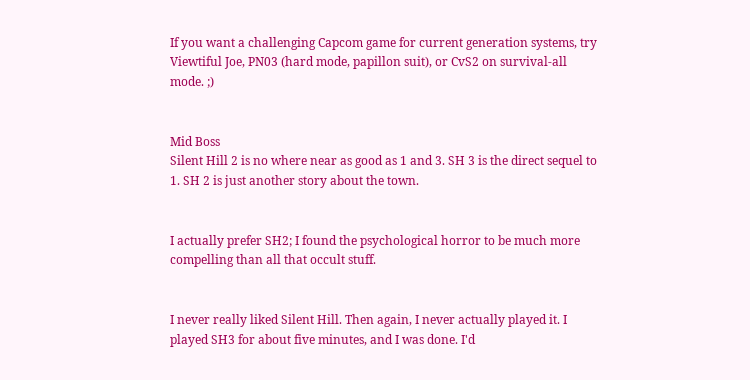If you want a challenging Capcom game for current generation systems, try Viewtiful Joe, PN03 (hard mode, papillon suit), or CvS2 on survival-all mode. ;)


Mid Boss
Silent Hill 2 is no where near as good as 1 and 3. SH 3 is the direct sequel to 1. SH 2 is just another story about the town.


I actually prefer SH2; I found the psychological horror to be much more compelling than all that occult stuff.


I never really liked Silent Hill. Then again, I never actually played it. I played SH3 for about five minutes, and I was done. I'd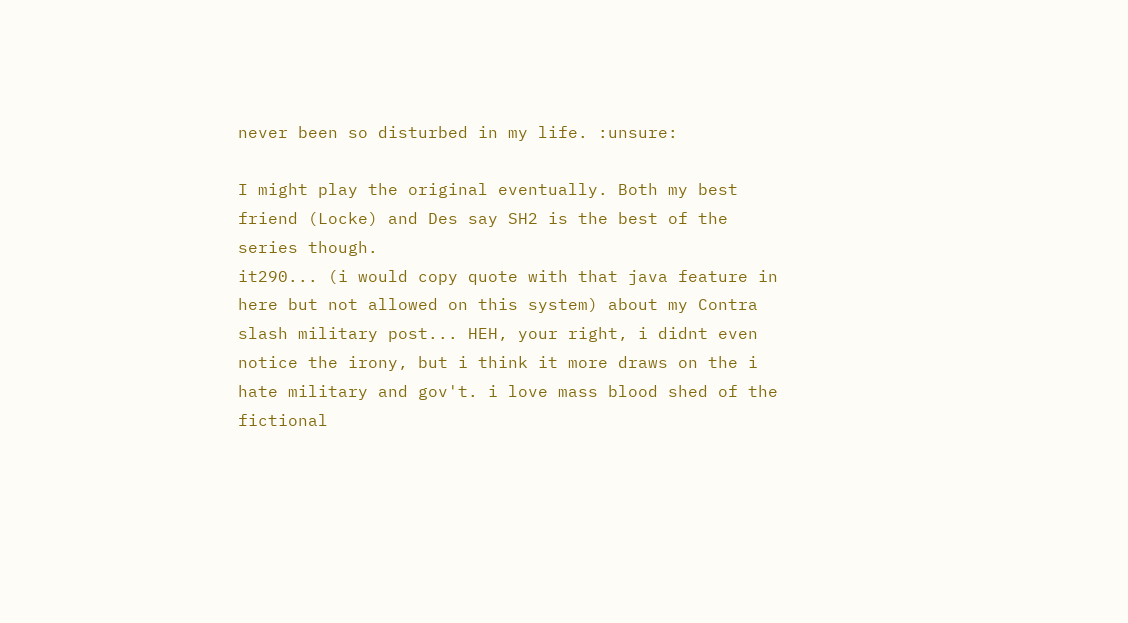never been so disturbed in my life. :unsure:

I might play the original eventually. Both my best friend (Locke) and Des say SH2 is the best of the series though.
it290... (i would copy quote with that java feature in here but not allowed on this system) about my Contra slash military post... HEH, your right, i didnt even notice the irony, but i think it more draws on the i hate military and gov't. i love mass blood shed of the fictional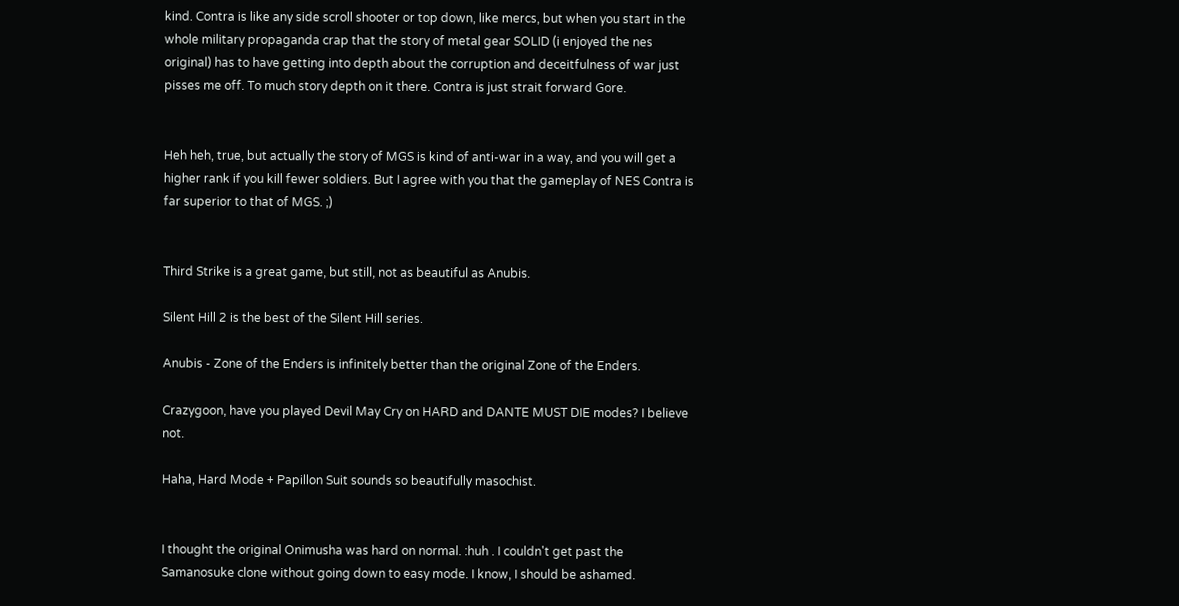kind. Contra is like any side scroll shooter or top down, like mercs, but when you start in the whole military propaganda crap that the story of metal gear SOLID (i enjoyed the nes original) has to have getting into depth about the corruption and deceitfulness of war just pisses me off. To much story depth on it there. Contra is just strait forward Gore.


Heh heh, true, but actually the story of MGS is kind of anti-war in a way, and you will get a higher rank if you kill fewer soldiers. But I agree with you that the gameplay of NES Contra is far superior to that of MGS. ;)


Third Strike is a great game, but still, not as beautiful as Anubis.

Silent Hill 2 is the best of the Silent Hill series.

Anubis - Zone of the Enders is infinitely better than the original Zone of the Enders.

Crazygoon, have you played Devil May Cry on HARD and DANTE MUST DIE modes? I believe not.

Haha, Hard Mode + Papillon Suit sounds so beautifully masochist.


I thought the original Onimusha was hard on normal. :huh . I couldn't get past the Samanosuke clone without going down to easy mode. I know, I should be ashamed.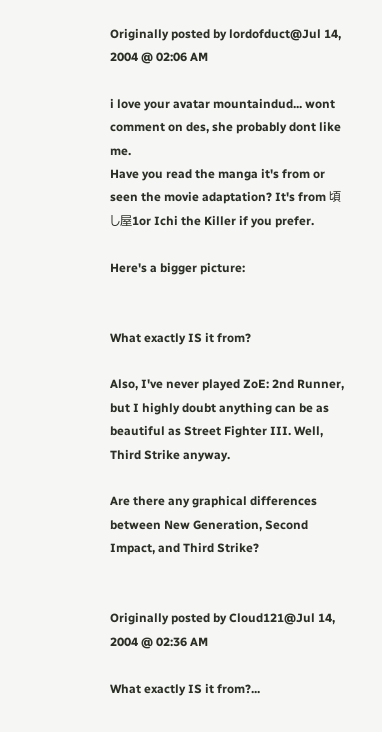Originally posted by lordofduct@Jul 14, 2004 @ 02:06 AM

i love your avatar mountaindud... wont comment on des, she probably dont like me.
Have you read the manga it's from or seen the movie adaptation? It's from 頃し屋1or Ichi the Killer if you prefer.

Here's a bigger picture:


What exactly IS it from?

Also, I've never played ZoE: 2nd Runner, but I highly doubt anything can be as beautiful as Street Fighter III. Well, Third Strike anyway.

Are there any graphical differences between New Generation, Second Impact, and Third Strike?


Originally posted by Cloud121@Jul 14, 2004 @ 02:36 AM

What exactly IS it from?...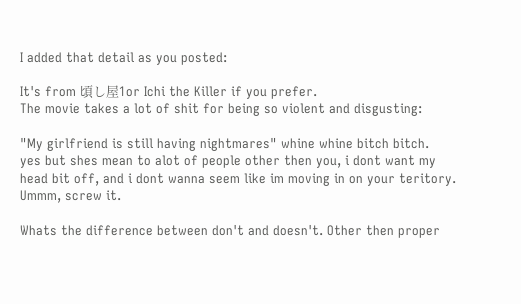I added that detail as you posted:

It's from 頃し屋1or Ichi the Killer if you prefer.
The movie takes a lot of shit for being so violent and disgusting:

"My girlfriend is still having nightmares" whine whine bitch bitch.
yes but shes mean to alot of people other then you, i dont want my head bit off, and i dont wanna seem like im moving in on your teritory. Ummm, screw it.

Whats the difference between don't and doesn't. Other then proper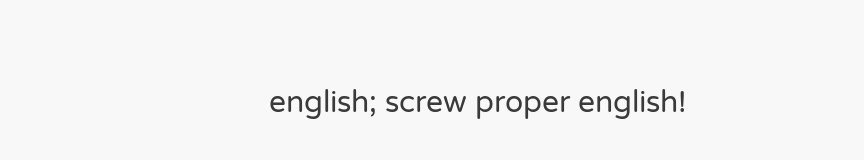english; screw proper english!